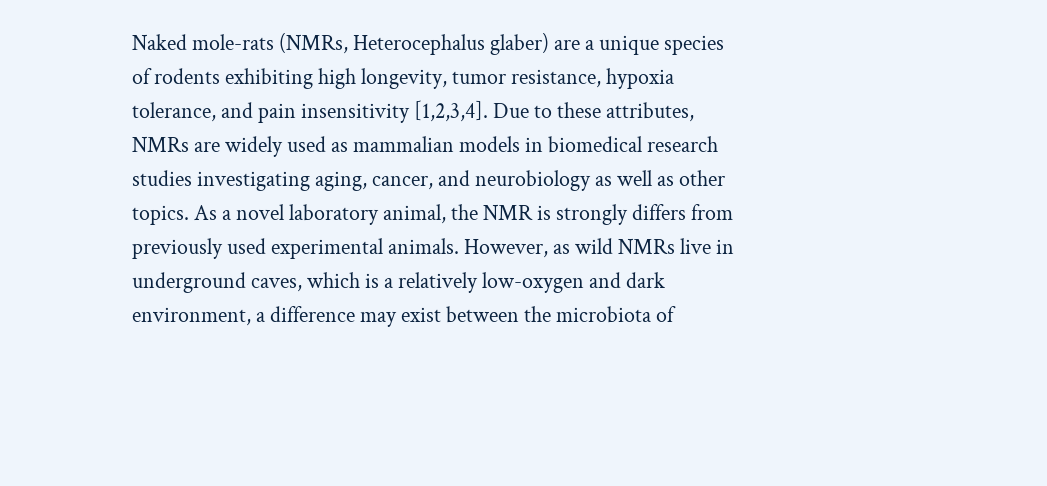Naked mole-rats (NMRs, Heterocephalus glaber) are a unique species of rodents exhibiting high longevity, tumor resistance, hypoxia tolerance, and pain insensitivity [1,2,3,4]. Due to these attributes, NMRs are widely used as mammalian models in biomedical research studies investigating aging, cancer, and neurobiology as well as other topics. As a novel laboratory animal, the NMR is strongly differs from previously used experimental animals. However, as wild NMRs live in underground caves, which is a relatively low-oxygen and dark environment, a difference may exist between the microbiota of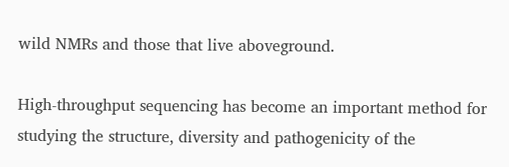wild NMRs and those that live aboveground.

High-throughput sequencing has become an important method for studying the structure, diversity and pathogenicity of the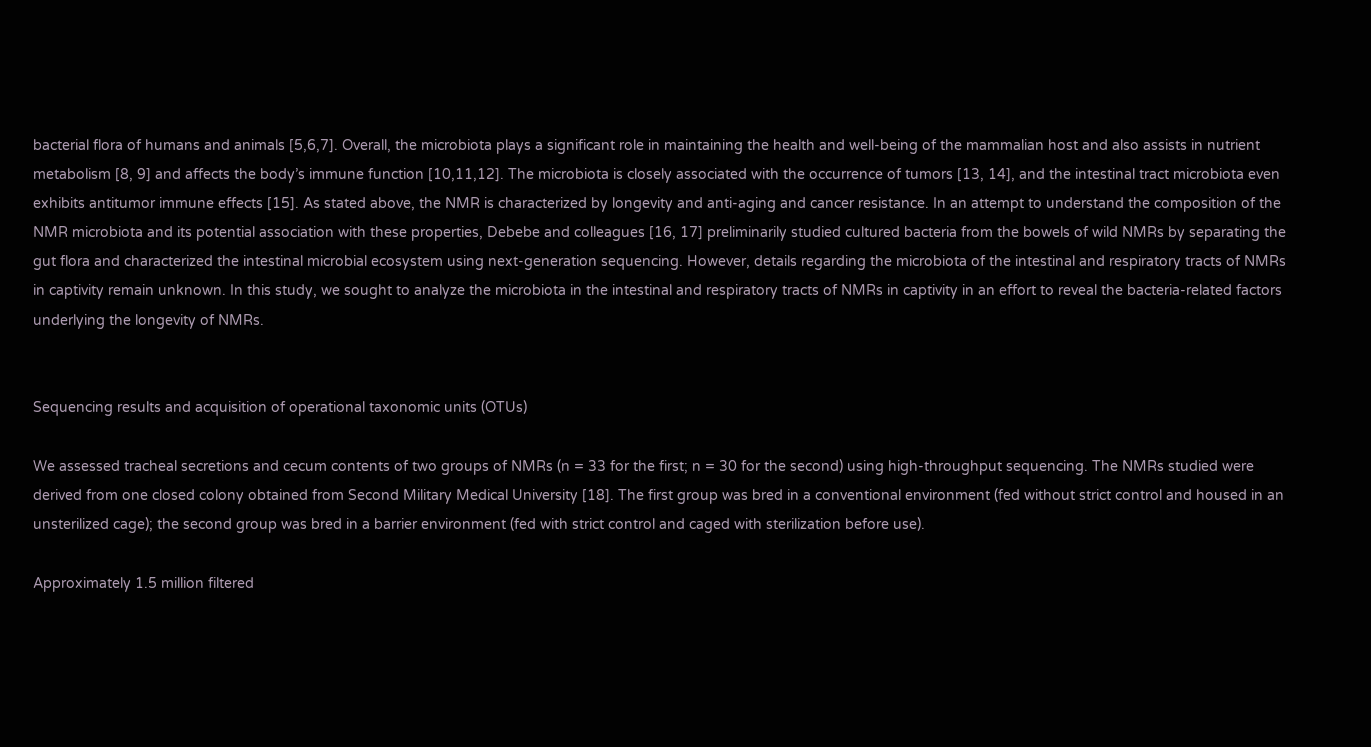bacterial flora of humans and animals [5,6,7]. Overall, the microbiota plays a significant role in maintaining the health and well-being of the mammalian host and also assists in nutrient metabolism [8, 9] and affects the body’s immune function [10,11,12]. The microbiota is closely associated with the occurrence of tumors [13, 14], and the intestinal tract microbiota even exhibits antitumor immune effects [15]. As stated above, the NMR is characterized by longevity and anti-aging and cancer resistance. In an attempt to understand the composition of the NMR microbiota and its potential association with these properties, Debebe and colleagues [16, 17] preliminarily studied cultured bacteria from the bowels of wild NMRs by separating the gut flora and characterized the intestinal microbial ecosystem using next-generation sequencing. However, details regarding the microbiota of the intestinal and respiratory tracts of NMRs in captivity remain unknown. In this study, we sought to analyze the microbiota in the intestinal and respiratory tracts of NMRs in captivity in an effort to reveal the bacteria-related factors underlying the longevity of NMRs.


Sequencing results and acquisition of operational taxonomic units (OTUs)

We assessed tracheal secretions and cecum contents of two groups of NMRs (n = 33 for the first; n = 30 for the second) using high-throughput sequencing. The NMRs studied were derived from one closed colony obtained from Second Military Medical University [18]. The first group was bred in a conventional environment (fed without strict control and housed in an unsterilized cage); the second group was bred in a barrier environment (fed with strict control and caged with sterilization before use).

Approximately 1.5 million filtered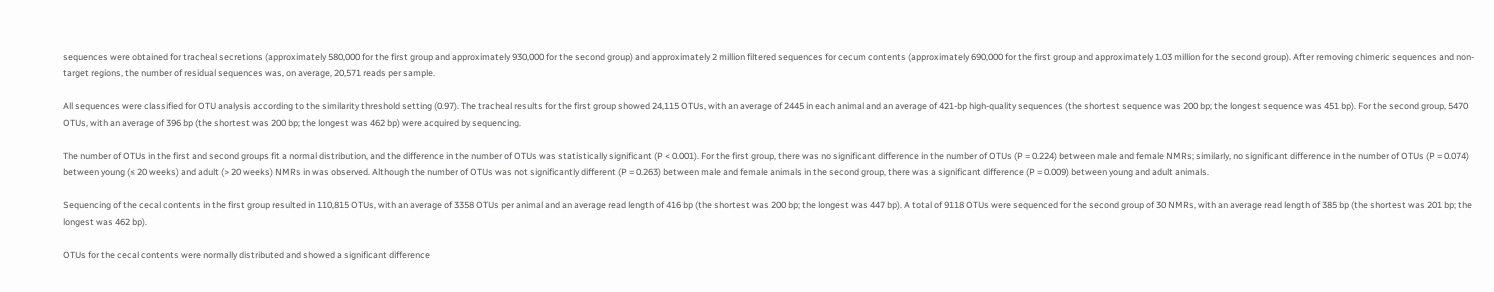sequences were obtained for tracheal secretions (approximately 580,000 for the first group and approximately 930,000 for the second group) and approximately 2 million filtered sequences for cecum contents (approximately 690,000 for the first group and approximately 1.03 million for the second group). After removing chimeric sequences and non-target regions, the number of residual sequences was, on average, 20,571 reads per sample.

All sequences were classified for OTU analysis according to the similarity threshold setting (0.97). The tracheal results for the first group showed 24,115 OTUs, with an average of 2445 in each animal and an average of 421-bp high-quality sequences (the shortest sequence was 200 bp; the longest sequence was 451 bp). For the second group, 5470 OTUs, with an average of 396 bp (the shortest was 200 bp; the longest was 462 bp) were acquired by sequencing.

The number of OTUs in the first and second groups fit a normal distribution, and the difference in the number of OTUs was statistically significant (P < 0.001). For the first group, there was no significant difference in the number of OTUs (P = 0.224) between male and female NMRs; similarly, no significant difference in the number of OTUs (P = 0.074) between young (≤ 20 weeks) and adult (> 20 weeks) NMRs in was observed. Although the number of OTUs was not significantly different (P = 0.263) between male and female animals in the second group, there was a significant difference (P = 0.009) between young and adult animals.

Sequencing of the cecal contents in the first group resulted in 110,815 OTUs, with an average of 3358 OTUs per animal and an average read length of 416 bp (the shortest was 200 bp; the longest was 447 bp). A total of 9118 OTUs were sequenced for the second group of 30 NMRs, with an average read length of 385 bp (the shortest was 201 bp; the longest was 462 bp).

OTUs for the cecal contents were normally distributed and showed a significant difference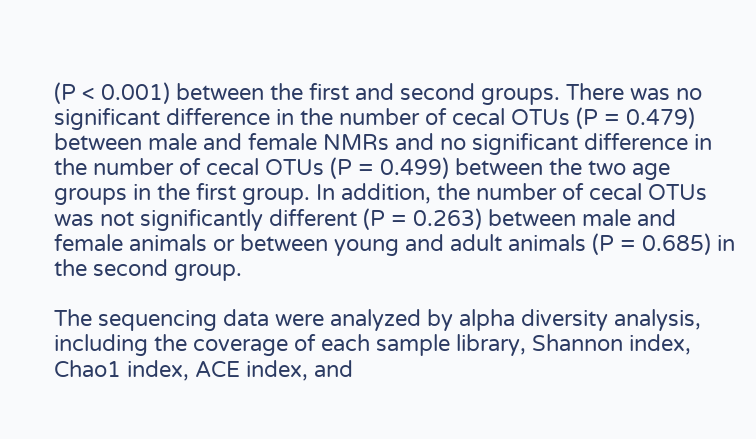(P < 0.001) between the first and second groups. There was no significant difference in the number of cecal OTUs (P = 0.479) between male and female NMRs and no significant difference in the number of cecal OTUs (P = 0.499) between the two age groups in the first group. In addition, the number of cecal OTUs was not significantly different (P = 0.263) between male and female animals or between young and adult animals (P = 0.685) in the second group.

The sequencing data were analyzed by alpha diversity analysis, including the coverage of each sample library, Shannon index, Chao1 index, ACE index, and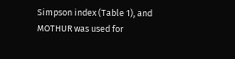Simpson index (Table 1), and MOTHUR was used for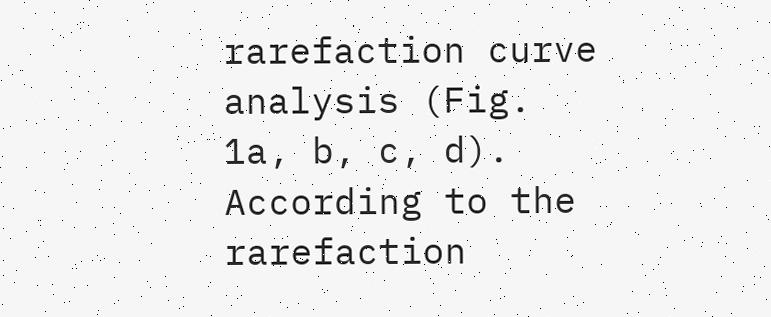rarefaction curve analysis (Fig. 1a, b, c, d). According to the rarefaction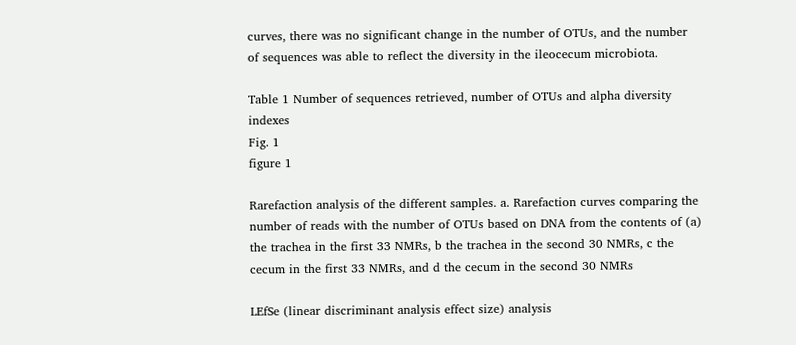curves, there was no significant change in the number of OTUs, and the number of sequences was able to reflect the diversity in the ileocecum microbiota.

Table 1 Number of sequences retrieved, number of OTUs and alpha diversity indexes
Fig. 1
figure 1

Rarefaction analysis of the different samples. a. Rarefaction curves comparing the number of reads with the number of OTUs based on DNA from the contents of (a) the trachea in the first 33 NMRs, b the trachea in the second 30 NMRs, c the cecum in the first 33 NMRs, and d the cecum in the second 30 NMRs

LEfSe (linear discriminant analysis effect size) analysis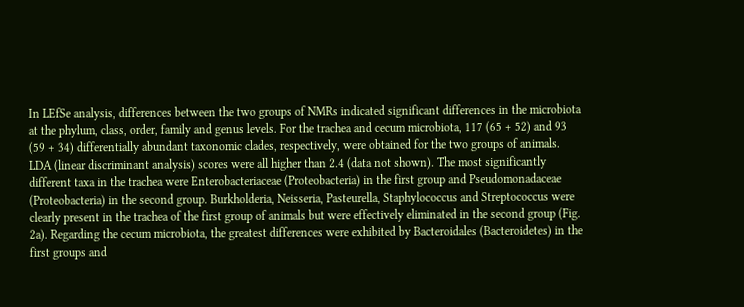In LEfSe analysis, differences between the two groups of NMRs indicated significant differences in the microbiota at the phylum, class, order, family and genus levels. For the trachea and cecum microbiota, 117 (65 + 52) and 93 (59 + 34) differentially abundant taxonomic clades, respectively, were obtained for the two groups of animals. LDA (linear discriminant analysis) scores were all higher than 2.4 (data not shown). The most significantly different taxa in the trachea were Enterobacteriaceae (Proteobacteria) in the first group and Pseudomonadaceae (Proteobacteria) in the second group. Burkholderia, Neisseria, Pasteurella, Staphylococcus and Streptococcus were clearly present in the trachea of the first group of animals but were effectively eliminated in the second group (Fig. 2a). Regarding the cecum microbiota, the greatest differences were exhibited by Bacteroidales (Bacteroidetes) in the first groups and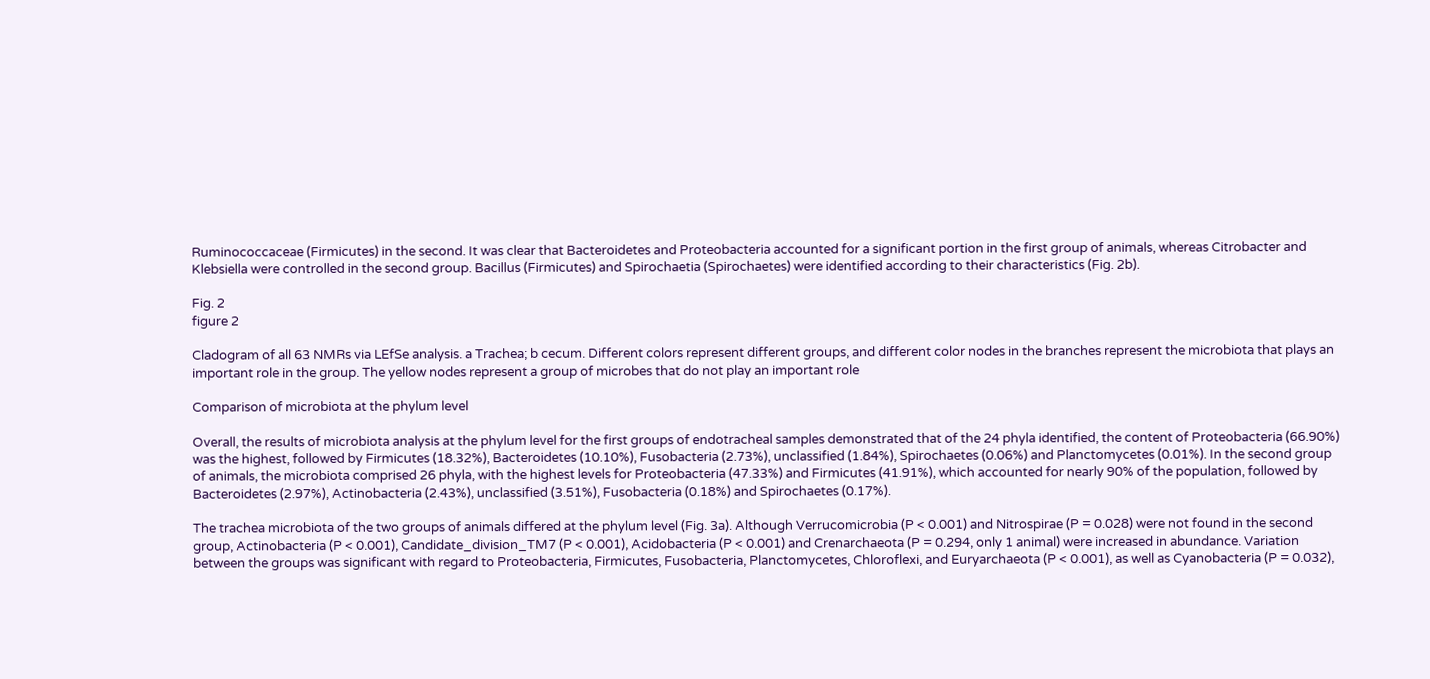Ruminococcaceae (Firmicutes) in the second. It was clear that Bacteroidetes and Proteobacteria accounted for a significant portion in the first group of animals, whereas Citrobacter and Klebsiella were controlled in the second group. Bacillus (Firmicutes) and Spirochaetia (Spirochaetes) were identified according to their characteristics (Fig. 2b).

Fig. 2
figure 2

Cladogram of all 63 NMRs via LEfSe analysis. a Trachea; b cecum. Different colors represent different groups, and different color nodes in the branches represent the microbiota that plays an important role in the group. The yellow nodes represent a group of microbes that do not play an important role

Comparison of microbiota at the phylum level

Overall, the results of microbiota analysis at the phylum level for the first groups of endotracheal samples demonstrated that of the 24 phyla identified, the content of Proteobacteria (66.90%) was the highest, followed by Firmicutes (18.32%), Bacteroidetes (10.10%), Fusobacteria (2.73%), unclassified (1.84%), Spirochaetes (0.06%) and Planctomycetes (0.01%). In the second group of animals, the microbiota comprised 26 phyla, with the highest levels for Proteobacteria (47.33%) and Firmicutes (41.91%), which accounted for nearly 90% of the population, followed by Bacteroidetes (2.97%), Actinobacteria (2.43%), unclassified (3.51%), Fusobacteria (0.18%) and Spirochaetes (0.17%).

The trachea microbiota of the two groups of animals differed at the phylum level (Fig. 3a). Although Verrucomicrobia (P < 0.001) and Nitrospirae (P = 0.028) were not found in the second group, Actinobacteria (P < 0.001), Candidate_division_TM7 (P < 0.001), Acidobacteria (P < 0.001) and Crenarchaeota (P = 0.294, only 1 animal) were increased in abundance. Variation between the groups was significant with regard to Proteobacteria, Firmicutes, Fusobacteria, Planctomycetes, Chloroflexi, and Euryarchaeota (P < 0.001), as well as Cyanobacteria (P = 0.032),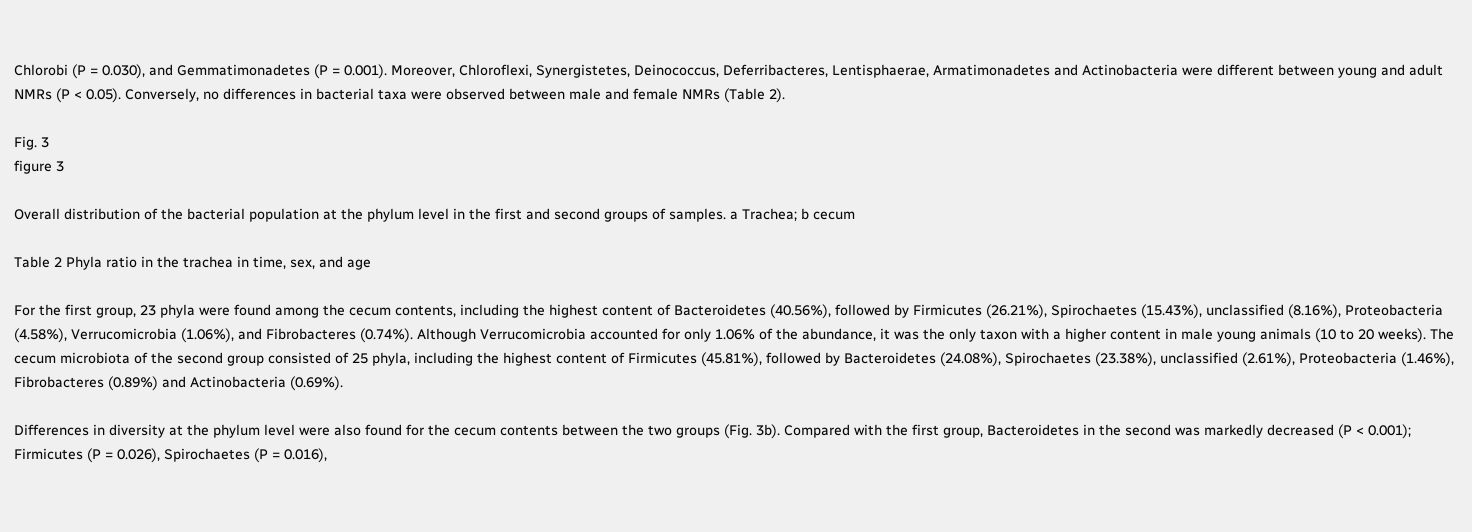Chlorobi (P = 0.030), and Gemmatimonadetes (P = 0.001). Moreover, Chloroflexi, Synergistetes, Deinococcus, Deferribacteres, Lentisphaerae, Armatimonadetes and Actinobacteria were different between young and adult NMRs (P < 0.05). Conversely, no differences in bacterial taxa were observed between male and female NMRs (Table 2).

Fig. 3
figure 3

Overall distribution of the bacterial population at the phylum level in the first and second groups of samples. a Trachea; b cecum

Table 2 Phyla ratio in the trachea in time, sex, and age

For the first group, 23 phyla were found among the cecum contents, including the highest content of Bacteroidetes (40.56%), followed by Firmicutes (26.21%), Spirochaetes (15.43%), unclassified (8.16%), Proteobacteria (4.58%), Verrucomicrobia (1.06%), and Fibrobacteres (0.74%). Although Verrucomicrobia accounted for only 1.06% of the abundance, it was the only taxon with a higher content in male young animals (10 to 20 weeks). The cecum microbiota of the second group consisted of 25 phyla, including the highest content of Firmicutes (45.81%), followed by Bacteroidetes (24.08%), Spirochaetes (23.38%), unclassified (2.61%), Proteobacteria (1.46%), Fibrobacteres (0.89%) and Actinobacteria (0.69%).

Differences in diversity at the phylum level were also found for the cecum contents between the two groups (Fig. 3b). Compared with the first group, Bacteroidetes in the second was markedly decreased (P < 0.001); Firmicutes (P = 0.026), Spirochaetes (P = 0.016),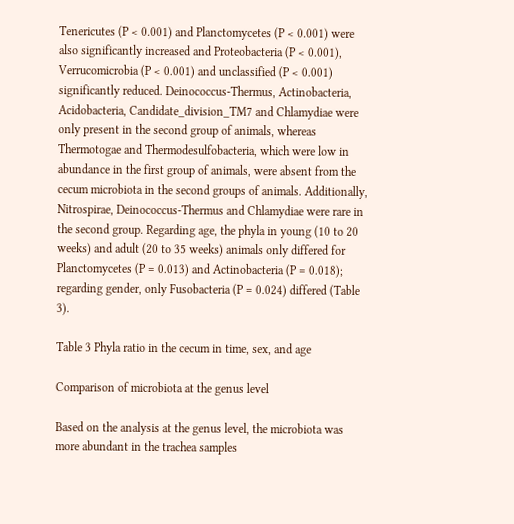Tenericutes (P < 0.001) and Planctomycetes (P < 0.001) were also significantly increased and Proteobacteria (P < 0.001), Verrucomicrobia (P < 0.001) and unclassified (P < 0.001) significantly reduced. Deinococcus-Thermus, Actinobacteria, Acidobacteria, Candidate_division_TM7 and Chlamydiae were only present in the second group of animals, whereas Thermotogae and Thermodesulfobacteria, which were low in abundance in the first group of animals, were absent from the cecum microbiota in the second groups of animals. Additionally, Nitrospirae, Deinococcus-Thermus and Chlamydiae were rare in the second group. Regarding age, the phyla in young (10 to 20 weeks) and adult (20 to 35 weeks) animals only differed for Planctomycetes (P = 0.013) and Actinobacteria (P = 0.018); regarding gender, only Fusobacteria (P = 0.024) differed (Table 3).

Table 3 Phyla ratio in the cecum in time, sex, and age

Comparison of microbiota at the genus level

Based on the analysis at the genus level, the microbiota was more abundant in the trachea samples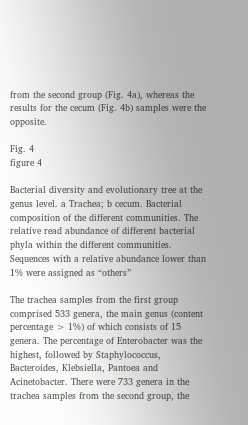from the second group (Fig. 4a), whereas the results for the cecum (Fig. 4b) samples were the opposite.

Fig. 4
figure 4

Bacterial diversity and evolutionary tree at the genus level. a Trachea; b cecum. Bacterial composition of the different communities. The relative read abundance of different bacterial phyla within the different communities. Sequences with a relative abundance lower than 1% were assigned as “others”

The trachea samples from the first group comprised 533 genera, the main genus (content percentage > 1%) of which consists of 15 genera. The percentage of Enterobacter was the highest, followed by Staphylococcus, Bacteroides, Klebsiella, Pantoea and Acinetobacter. There were 733 genera in the trachea samples from the second group, the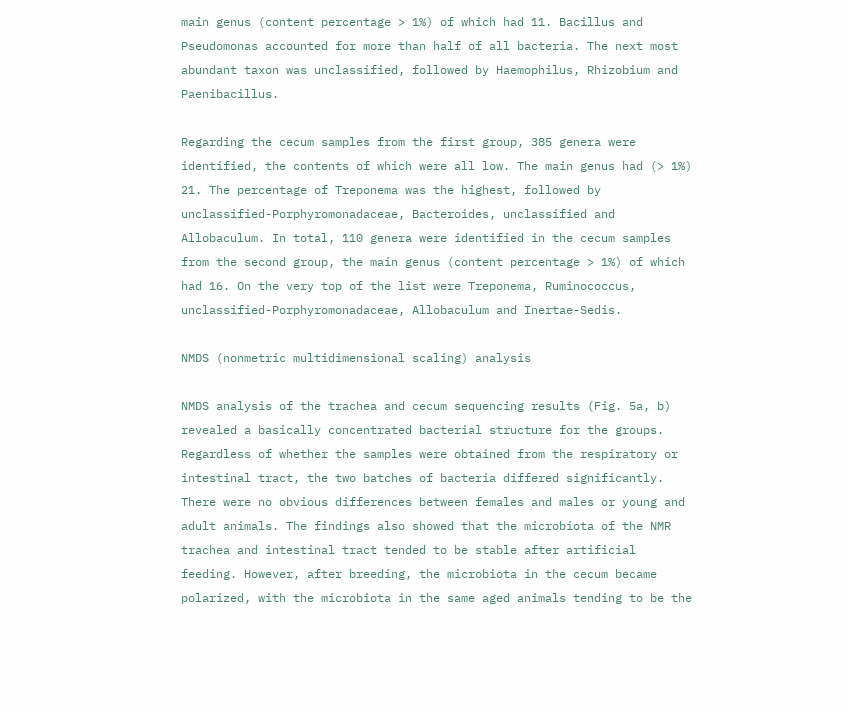main genus (content percentage > 1%) of which had 11. Bacillus and Pseudomonas accounted for more than half of all bacteria. The next most abundant taxon was unclassified, followed by Haemophilus, Rhizobium and Paenibacillus.

Regarding the cecum samples from the first group, 385 genera were identified, the contents of which were all low. The main genus had (> 1%) 21. The percentage of Treponema was the highest, followed by unclassified-Porphyromonadaceae, Bacteroides, unclassified and Allobaculum. In total, 110 genera were identified in the cecum samples from the second group, the main genus (content percentage > 1%) of which had 16. On the very top of the list were Treponema, Ruminococcus, unclassified-Porphyromonadaceae, Allobaculum and Inertae-Sedis.

NMDS (nonmetric multidimensional scaling) analysis

NMDS analysis of the trachea and cecum sequencing results (Fig. 5a, b) revealed a basically concentrated bacterial structure for the groups. Regardless of whether the samples were obtained from the respiratory or intestinal tract, the two batches of bacteria differed significantly. There were no obvious differences between females and males or young and adult animals. The findings also showed that the microbiota of the NMR trachea and intestinal tract tended to be stable after artificial feeding. However, after breeding, the microbiota in the cecum became polarized, with the microbiota in the same aged animals tending to be the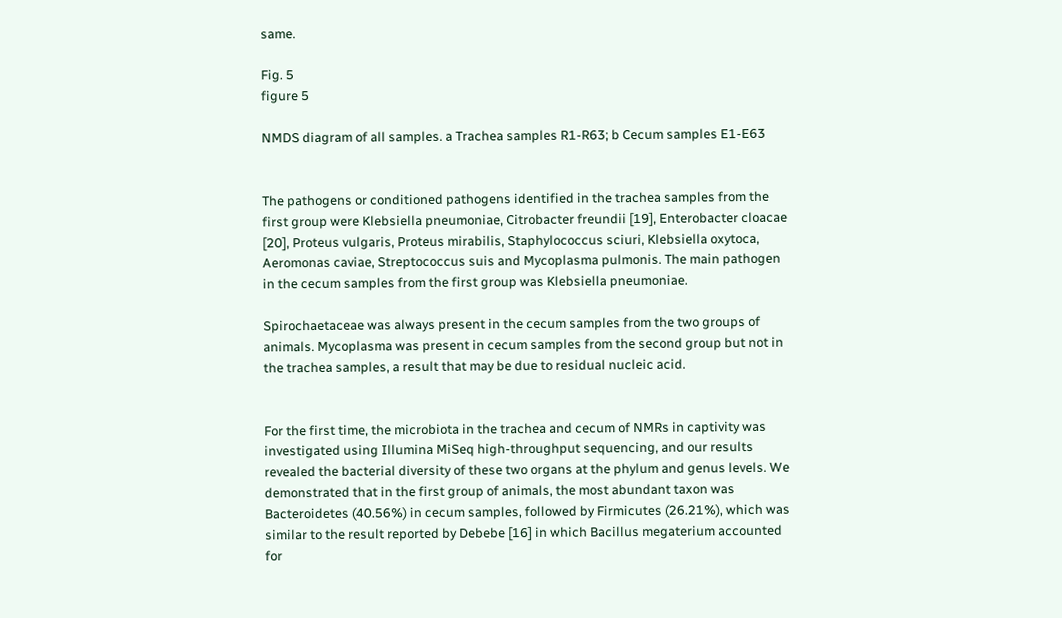same.

Fig. 5
figure 5

NMDS diagram of all samples. a Trachea samples R1-R63; b Cecum samples E1-E63


The pathogens or conditioned pathogens identified in the trachea samples from the first group were Klebsiella pneumoniae, Citrobacter freundii [19], Enterobacter cloacae [20], Proteus vulgaris, Proteus mirabilis, Staphylococcus sciuri, Klebsiella oxytoca, Aeromonas caviae, Streptococcus suis and Mycoplasma pulmonis. The main pathogen in the cecum samples from the first group was Klebsiella pneumoniae.

Spirochaetaceae was always present in the cecum samples from the two groups of animals. Mycoplasma was present in cecum samples from the second group but not in the trachea samples, a result that may be due to residual nucleic acid.


For the first time, the microbiota in the trachea and cecum of NMRs in captivity was investigated using Illumina MiSeq high-throughput sequencing, and our results revealed the bacterial diversity of these two organs at the phylum and genus levels. We demonstrated that in the first group of animals, the most abundant taxon was Bacteroidetes (40.56%) in cecum samples, followed by Firmicutes (26.21%), which was similar to the result reported by Debebe [16] in which Bacillus megaterium accounted for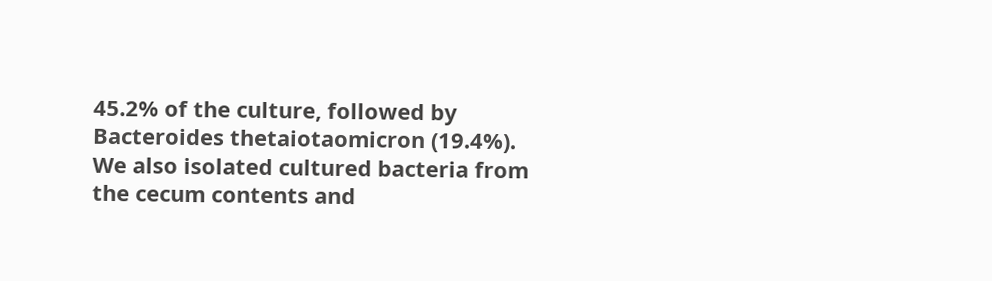45.2% of the culture, followed by Bacteroides thetaiotaomicron (19.4%). We also isolated cultured bacteria from the cecum contents and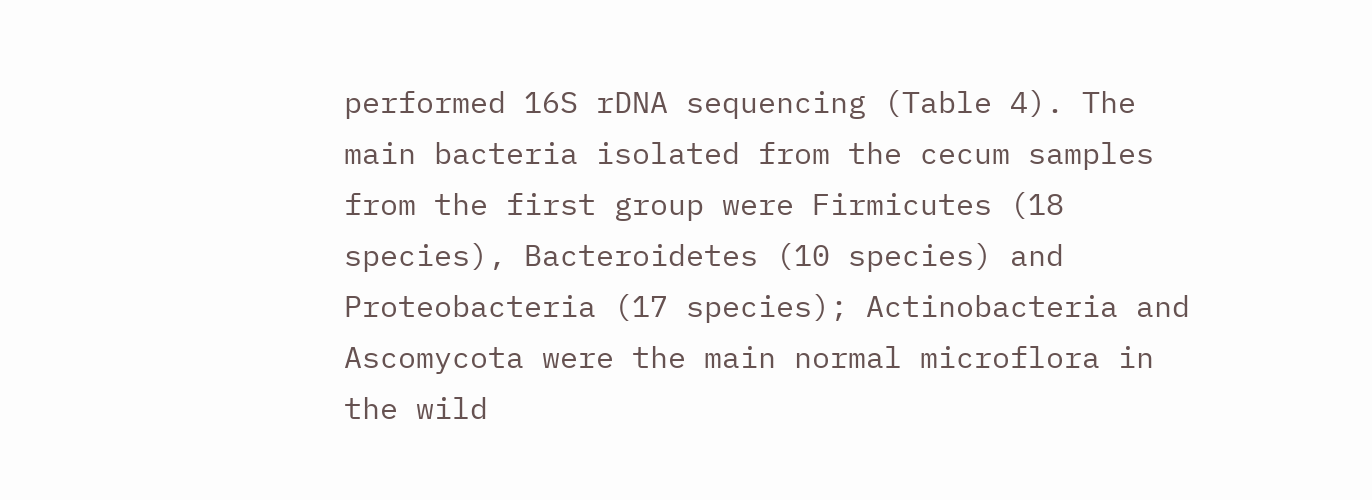performed 16S rDNA sequencing (Table 4). The main bacteria isolated from the cecum samples from the first group were Firmicutes (18 species), Bacteroidetes (10 species) and Proteobacteria (17 species); Actinobacteria and Ascomycota were the main normal microflora in the wild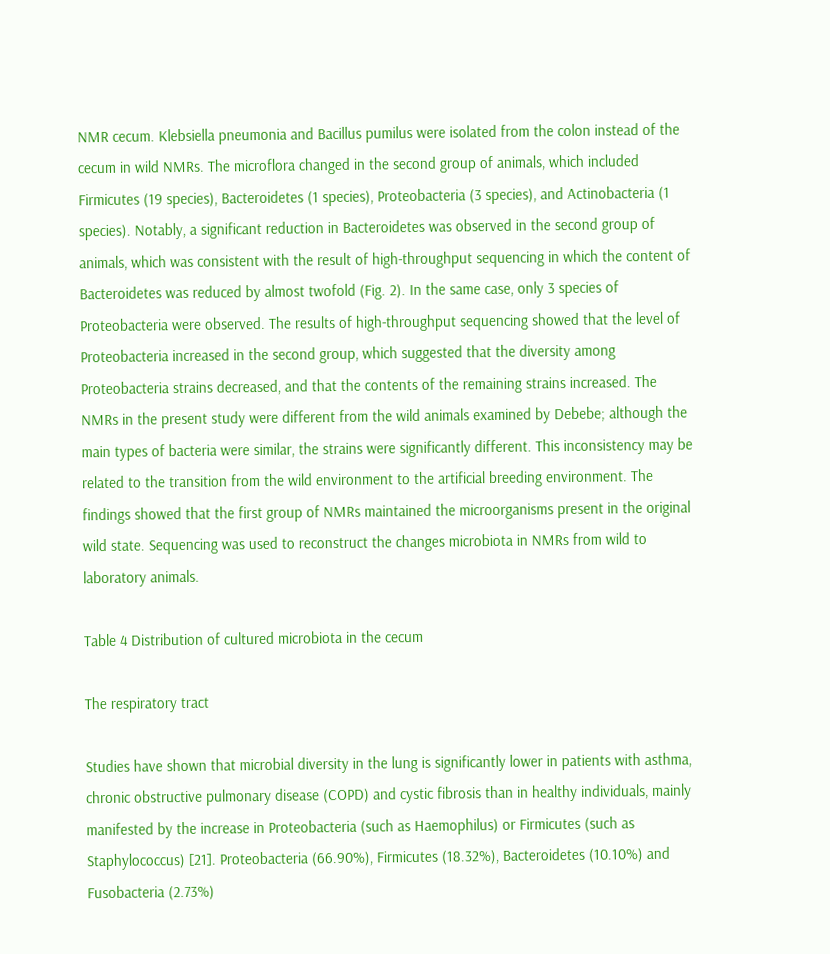NMR cecum. Klebsiella pneumonia and Bacillus pumilus were isolated from the colon instead of the cecum in wild NMRs. The microflora changed in the second group of animals, which included Firmicutes (19 species), Bacteroidetes (1 species), Proteobacteria (3 species), and Actinobacteria (1 species). Notably, a significant reduction in Bacteroidetes was observed in the second group of animals, which was consistent with the result of high-throughput sequencing in which the content of Bacteroidetes was reduced by almost twofold (Fig. 2). In the same case, only 3 species of Proteobacteria were observed. The results of high-throughput sequencing showed that the level of Proteobacteria increased in the second group, which suggested that the diversity among Proteobacteria strains decreased, and that the contents of the remaining strains increased. The NMRs in the present study were different from the wild animals examined by Debebe; although the main types of bacteria were similar, the strains were significantly different. This inconsistency may be related to the transition from the wild environment to the artificial breeding environment. The findings showed that the first group of NMRs maintained the microorganisms present in the original wild state. Sequencing was used to reconstruct the changes microbiota in NMRs from wild to laboratory animals.

Table 4 Distribution of cultured microbiota in the cecum

The respiratory tract

Studies have shown that microbial diversity in the lung is significantly lower in patients with asthma, chronic obstructive pulmonary disease (COPD) and cystic fibrosis than in healthy individuals, mainly manifested by the increase in Proteobacteria (such as Haemophilus) or Firmicutes (such as Staphylococcus) [21]. Proteobacteria (66.90%), Firmicutes (18.32%), Bacteroidetes (10.10%) and Fusobacteria (2.73%)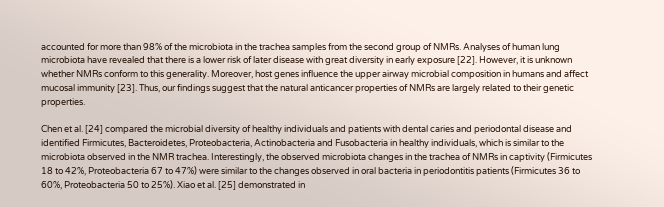accounted for more than 98% of the microbiota in the trachea samples from the second group of NMRs. Analyses of human lung microbiota have revealed that there is a lower risk of later disease with great diversity in early exposure [22]. However, it is unknown whether NMRs conform to this generality. Moreover, host genes influence the upper airway microbial composition in humans and affect mucosal immunity [23]. Thus, our findings suggest that the natural anticancer properties of NMRs are largely related to their genetic properties.

Chen et al. [24] compared the microbial diversity of healthy individuals and patients with dental caries and periodontal disease and identified Firmicutes, Bacteroidetes, Proteobacteria, Actinobacteria and Fusobacteria in healthy individuals, which is similar to the microbiota observed in the NMR trachea. Interestingly, the observed microbiota changes in the trachea of NMRs in captivity (Firmicutes 18 to 42%, Proteobacteria 67 to 47%) were similar to the changes observed in oral bacteria in periodontitis patients (Firmicutes 36 to 60%, Proteobacteria 50 to 25%). Xiao et al. [25] demonstrated in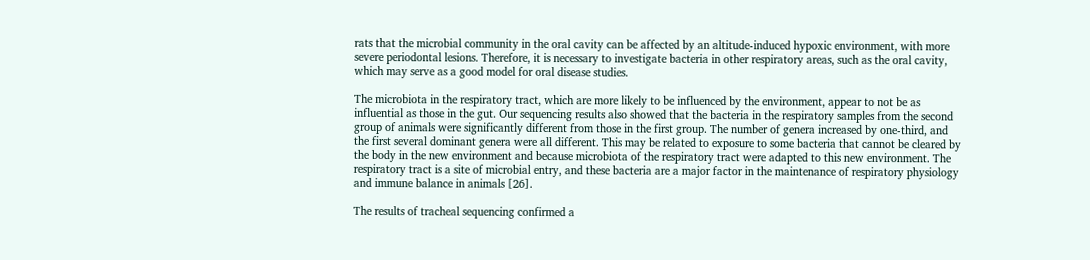rats that the microbial community in the oral cavity can be affected by an altitude-induced hypoxic environment, with more severe periodontal lesions. Therefore, it is necessary to investigate bacteria in other respiratory areas, such as the oral cavity, which may serve as a good model for oral disease studies.

The microbiota in the respiratory tract, which are more likely to be influenced by the environment, appear to not be as influential as those in the gut. Our sequencing results also showed that the bacteria in the respiratory samples from the second group of animals were significantly different from those in the first group. The number of genera increased by one-third, and the first several dominant genera were all different. This may be related to exposure to some bacteria that cannot be cleared by the body in the new environment and because microbiota of the respiratory tract were adapted to this new environment. The respiratory tract is a site of microbial entry, and these bacteria are a major factor in the maintenance of respiratory physiology and immune balance in animals [26].

The results of tracheal sequencing confirmed a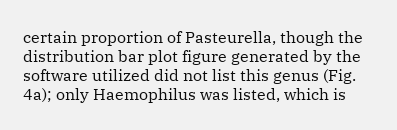certain proportion of Pasteurella, though the distribution bar plot figure generated by the software utilized did not list this genus (Fig. 4a); only Haemophilus was listed, which is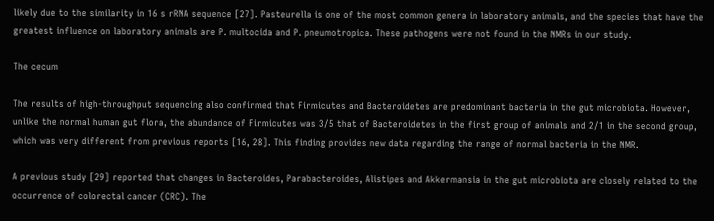likely due to the similarity in 16 s rRNA sequence [27]. Pasteurella is one of the most common genera in laboratory animals, and the species that have the greatest influence on laboratory animals are P. multocida and P. pneumotropica. These pathogens were not found in the NMRs in our study.

The cecum

The results of high-throughput sequencing also confirmed that Firmicutes and Bacteroidetes are predominant bacteria in the gut microbiota. However, unlike the normal human gut flora, the abundance of Firmicutes was 3/5 that of Bacteroidetes in the first group of animals and 2/1 in the second group, which was very different from previous reports [16, 28]. This finding provides new data regarding the range of normal bacteria in the NMR.

A previous study [29] reported that changes in Bacteroides, Parabacteroides, Alistipes and Akkermansia in the gut microbiota are closely related to the occurrence of colorectal cancer (CRC). The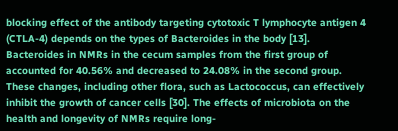blocking effect of the antibody targeting cytotoxic T lymphocyte antigen 4 (CTLA-4) depends on the types of Bacteroides in the body [13]. Bacteroides in NMRs in the cecum samples from the first group of accounted for 40.56% and decreased to 24.08% in the second group. These changes, including other flora, such as Lactococcus, can effectively inhibit the growth of cancer cells [30]. The effects of microbiota on the health and longevity of NMRs require long-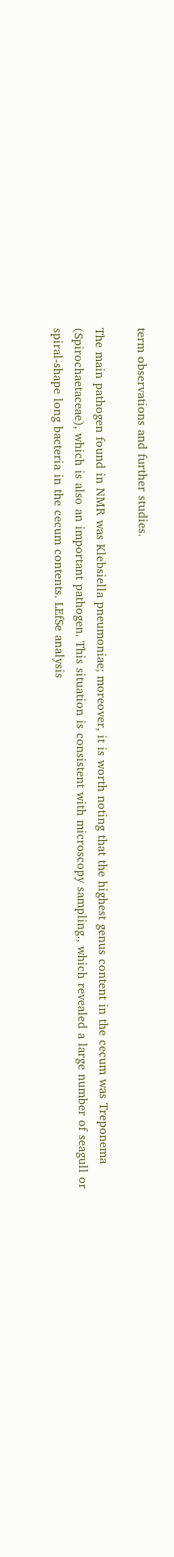term observations and further studies.

The main pathogen found in NMR was Klebsiella pneumoniae; moreover, it is worth noting that the highest genus content in the cecum was Treponema (Spirochaetaceae), which is also an important pathogen. This situation is consistent with microscopy sampling., which revealed a large number of seagull or spiral-shape long bacteria in the cecum contents. LEfSe analysis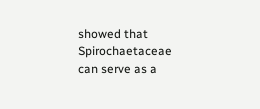showed that Spirochaetaceae can serve as a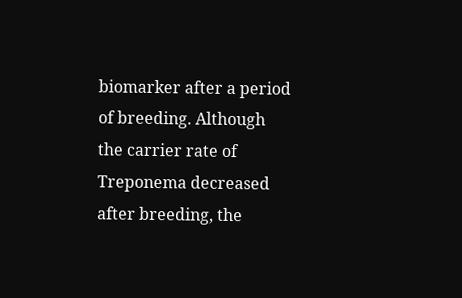biomarker after a period of breeding. Although the carrier rate of Treponema decreased after breeding, the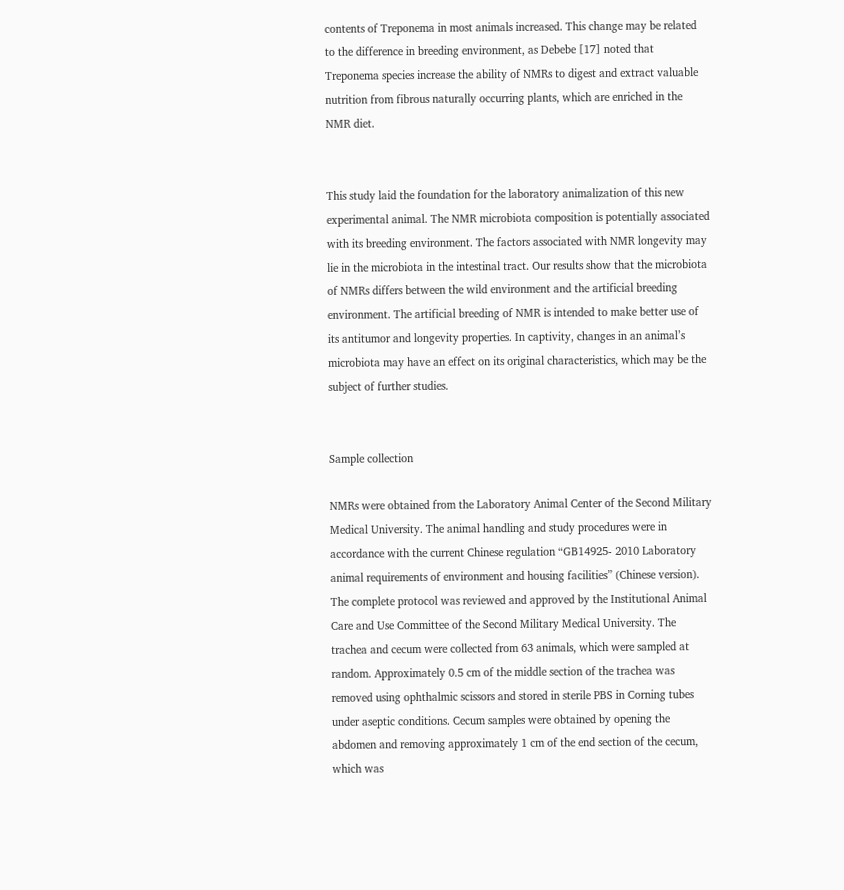contents of Treponema in most animals increased. This change may be related to the difference in breeding environment, as Debebe [17] noted that Treponema species increase the ability of NMRs to digest and extract valuable nutrition from fibrous naturally occurring plants, which are enriched in the NMR diet.


This study laid the foundation for the laboratory animalization of this new experimental animal. The NMR microbiota composition is potentially associated with its breeding environment. The factors associated with NMR longevity may lie in the microbiota in the intestinal tract. Our results show that the microbiota of NMRs differs between the wild environment and the artificial breeding environment. The artificial breeding of NMR is intended to make better use of its antitumor and longevity properties. In captivity, changes in an animal’s microbiota may have an effect on its original characteristics, which may be the subject of further studies.


Sample collection

NMRs were obtained from the Laboratory Animal Center of the Second Military Medical University. The animal handling and study procedures were in accordance with the current Chinese regulation “GB14925- 2010 Laboratory animal requirements of environment and housing facilities” (Chinese version). The complete protocol was reviewed and approved by the Institutional Animal Care and Use Committee of the Second Military Medical University. The trachea and cecum were collected from 63 animals, which were sampled at random. Approximately 0.5 cm of the middle section of the trachea was removed using ophthalmic scissors and stored in sterile PBS in Corning tubes under aseptic conditions. Cecum samples were obtained by opening the abdomen and removing approximately 1 cm of the end section of the cecum, which was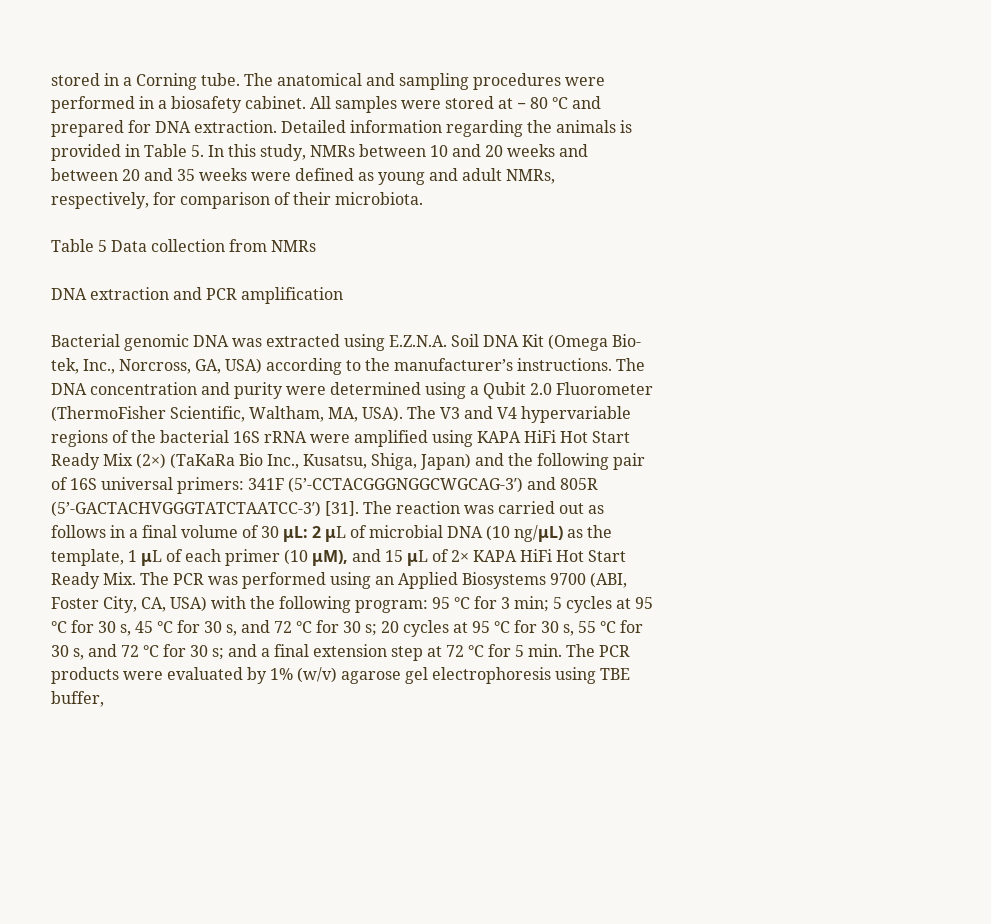stored in a Corning tube. The anatomical and sampling procedures were performed in a biosafety cabinet. All samples were stored at − 80 °C and prepared for DNA extraction. Detailed information regarding the animals is provided in Table 5. In this study, NMRs between 10 and 20 weeks and between 20 and 35 weeks were defined as young and adult NMRs, respectively, for comparison of their microbiota.

Table 5 Data collection from NMRs

DNA extraction and PCR amplification

Bacterial genomic DNA was extracted using E.Z.N.A. Soil DNA Kit (Omega Bio-tek, Inc., Norcross, GA, USA) according to the manufacturer’s instructions. The DNA concentration and purity were determined using a Qubit 2.0 Fluorometer (ThermoFisher Scientific, Waltham, MA, USA). The V3 and V4 hypervariable regions of the bacterial 16S rRNA were amplified using KAPA HiFi Hot Start Ready Mix (2×) (TaKaRa Bio Inc., Kusatsu, Shiga, Japan) and the following pair of 16S universal primers: 341F (5’-CCTACGGGNGGCWGCAG-3′) and 805R (5’-GACTACHVGGGTATCTAATCC-3′) [31]. The reaction was carried out as follows in a final volume of 30 μL: 2 μL of microbial DNA (10 ng/μL) as the template, 1 μL of each primer (10 μM), and 15 μL of 2× KAPA HiFi Hot Start Ready Mix. The PCR was performed using an Applied Biosystems 9700 (ABI, Foster City, CA, USA) with the following program: 95 °C for 3 min; 5 cycles at 95 °C for 30 s, 45 °C for 30 s, and 72 °C for 30 s; 20 cycles at 95 °C for 30 s, 55 °C for 30 s, and 72 °C for 30 s; and a final extension step at 72 °C for 5 min. The PCR products were evaluated by 1% (w/v) agarose gel electrophoresis using TBE buffer,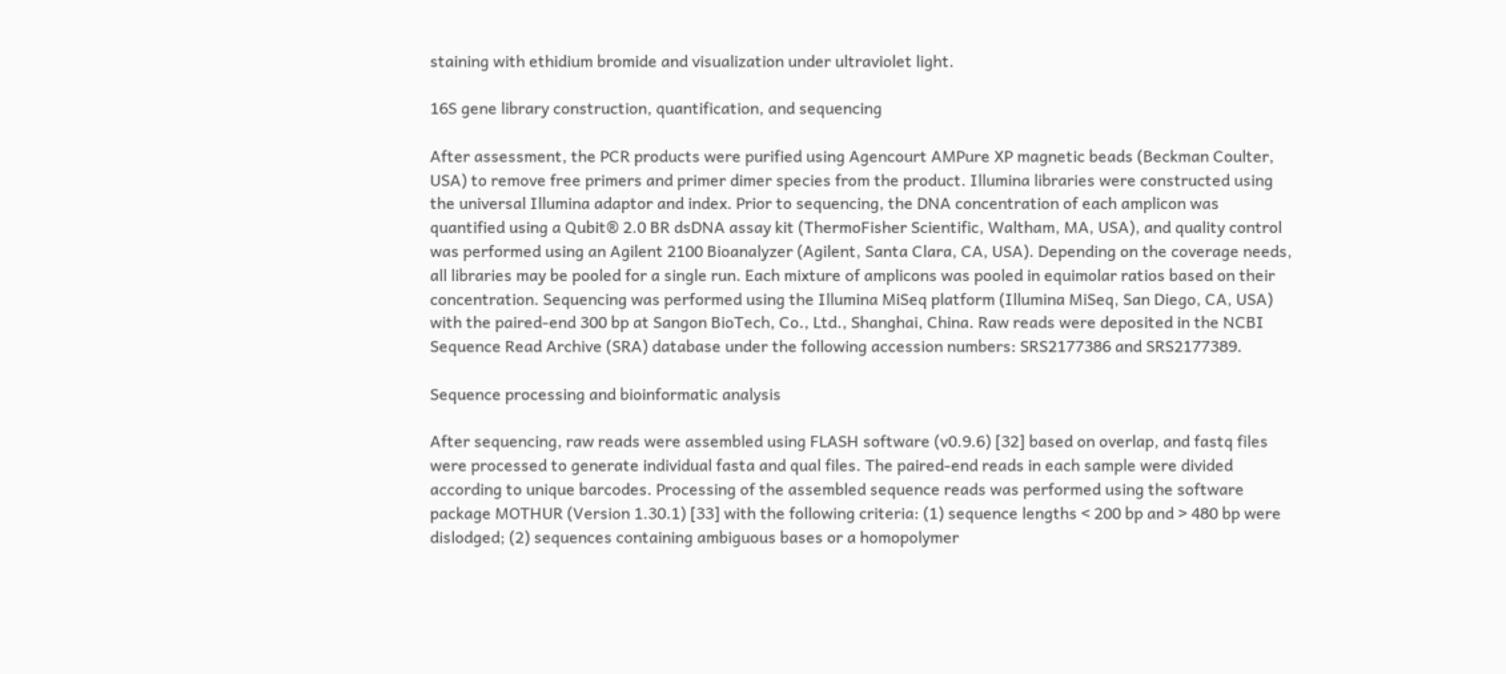staining with ethidium bromide and visualization under ultraviolet light.

16S gene library construction, quantification, and sequencing

After assessment, the PCR products were purified using Agencourt AMPure XP magnetic beads (Beckman Coulter, USA) to remove free primers and primer dimer species from the product. Illumina libraries were constructed using the universal Illumina adaptor and index. Prior to sequencing, the DNA concentration of each amplicon was quantified using a Qubit® 2.0 BR dsDNA assay kit (ThermoFisher Scientific, Waltham, MA, USA), and quality control was performed using an Agilent 2100 Bioanalyzer (Agilent, Santa Clara, CA, USA). Depending on the coverage needs, all libraries may be pooled for a single run. Each mixture of amplicons was pooled in equimolar ratios based on their concentration. Sequencing was performed using the Illumina MiSeq platform (Illumina MiSeq, San Diego, CA, USA) with the paired-end 300 bp at Sangon BioTech, Co., Ltd., Shanghai, China. Raw reads were deposited in the NCBI Sequence Read Archive (SRA) database under the following accession numbers: SRS2177386 and SRS2177389.

Sequence processing and bioinformatic analysis

After sequencing, raw reads were assembled using FLASH software (v0.9.6) [32] based on overlap, and fastq files were processed to generate individual fasta and qual files. The paired-end reads in each sample were divided according to unique barcodes. Processing of the assembled sequence reads was performed using the software package MOTHUR (Version 1.30.1) [33] with the following criteria: (1) sequence lengths < 200 bp and > 480 bp were dislodged; (2) sequences containing ambiguous bases or a homopolymer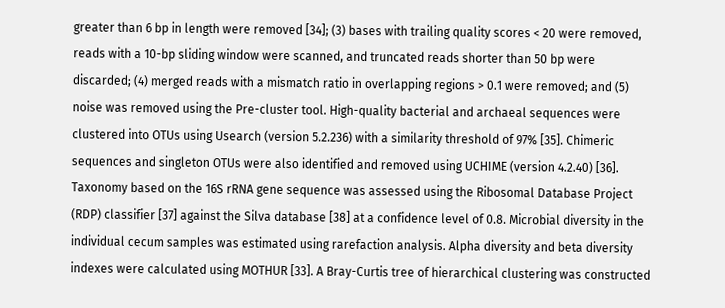greater than 6 bp in length were removed [34]; (3) bases with trailing quality scores < 20 were removed, reads with a 10-bp sliding window were scanned, and truncated reads shorter than 50 bp were discarded; (4) merged reads with a mismatch ratio in overlapping regions > 0.1 were removed; and (5) noise was removed using the Pre-cluster tool. High-quality bacterial and archaeal sequences were clustered into OTUs using Usearch (version 5.2.236) with a similarity threshold of 97% [35]. Chimeric sequences and singleton OTUs were also identified and removed using UCHIME (version 4.2.40) [36]. Taxonomy based on the 16S rRNA gene sequence was assessed using the Ribosomal Database Project (RDP) classifier [37] against the Silva database [38] at a confidence level of 0.8. Microbial diversity in the individual cecum samples was estimated using rarefaction analysis. Alpha diversity and beta diversity indexes were calculated using MOTHUR [33]. A Bray-Curtis tree of hierarchical clustering was constructed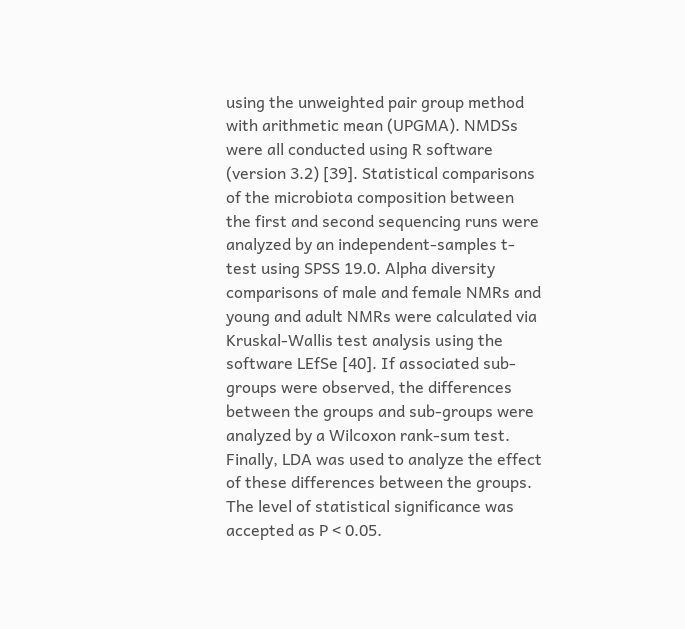using the unweighted pair group method with arithmetic mean (UPGMA). NMDSs were all conducted using R software (version 3.2) [39]. Statistical comparisons of the microbiota composition between the first and second sequencing runs were analyzed by an independent-samples t-test using SPSS 19.0. Alpha diversity comparisons of male and female NMRs and young and adult NMRs were calculated via Kruskal-Wallis test analysis using the software LEfSe [40]. If associated sub-groups were observed, the differences between the groups and sub-groups were analyzed by a Wilcoxon rank-sum test. Finally, LDA was used to analyze the effect of these differences between the groups. The level of statistical significance was accepted as P < 0.05.